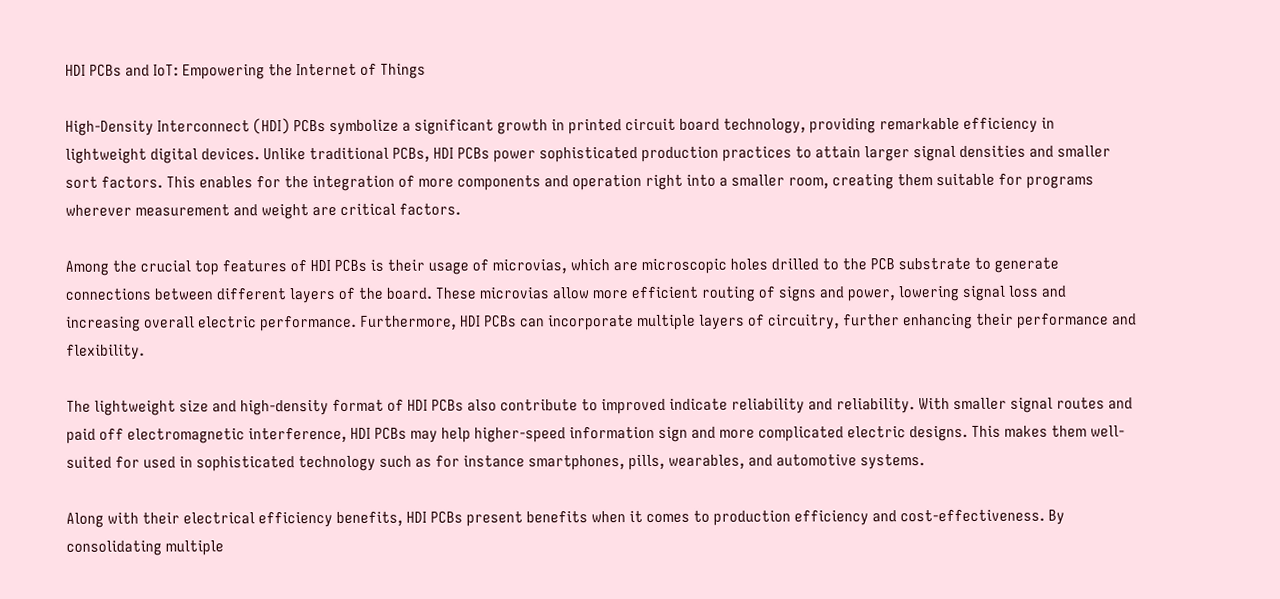HDI PCBs and IoT: Empowering the Internet of Things

High-Density Interconnect (HDI) PCBs symbolize a significant growth in printed circuit board technology, providing remarkable efficiency in lightweight digital devices. Unlike traditional PCBs, HDI PCBs power sophisticated production practices to attain larger signal densities and smaller sort factors. This enables for the integration of more components and operation right into a smaller room, creating them suitable for programs wherever measurement and weight are critical factors.

Among the crucial top features of HDI PCBs is their usage of microvias, which are microscopic holes drilled to the PCB substrate to generate connections between different layers of the board. These microvias allow more efficient routing of signs and power, lowering signal loss and increasing overall electric performance. Furthermore, HDI PCBs can incorporate multiple layers of circuitry, further enhancing their performance and flexibility.

The lightweight size and high-density format of HDI PCBs also contribute to improved indicate reliability and reliability. With smaller signal routes and paid off electromagnetic interference, HDI PCBs may help higher-speed information sign and more complicated electric designs. This makes them well-suited for used in sophisticated technology such as for instance smartphones, pills, wearables, and automotive systems.

Along with their electrical efficiency benefits, HDI PCBs present benefits when it comes to production efficiency and cost-effectiveness. By consolidating multiple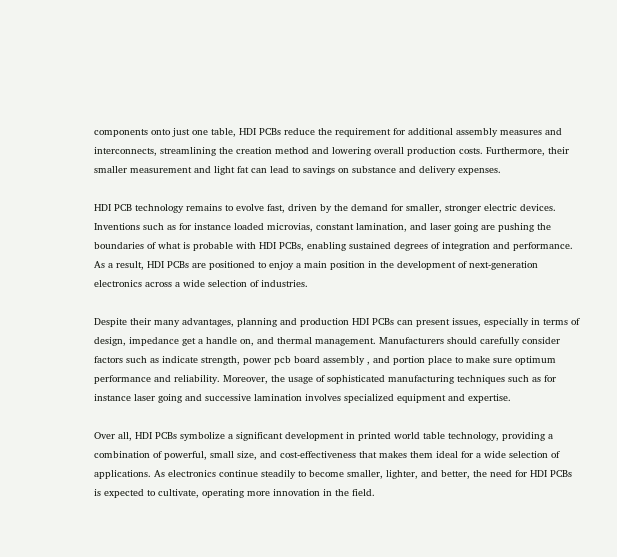components onto just one table, HDI PCBs reduce the requirement for additional assembly measures and interconnects, streamlining the creation method and lowering overall production costs. Furthermore, their smaller measurement and light fat can lead to savings on substance and delivery expenses.

HDI PCB technology remains to evolve fast, driven by the demand for smaller, stronger electric devices. Inventions such as for instance loaded microvias, constant lamination, and laser going are pushing the boundaries of what is probable with HDI PCBs, enabling sustained degrees of integration and performance. As a result, HDI PCBs are positioned to enjoy a main position in the development of next-generation electronics across a wide selection of industries.

Despite their many advantages, planning and production HDI PCBs can present issues, especially in terms of design, impedance get a handle on, and thermal management. Manufacturers should carefully consider factors such as indicate strength, power pcb board assembly , and portion place to make sure optimum performance and reliability. Moreover, the usage of sophisticated manufacturing techniques such as for instance laser going and successive lamination involves specialized equipment and expertise.

Over all, HDI PCBs symbolize a significant development in printed world table technology, providing a combination of powerful, small size, and cost-effectiveness that makes them ideal for a wide selection of applications. As electronics continue steadily to become smaller, lighter, and better, the need for HDI PCBs is expected to cultivate, operating more innovation in the field.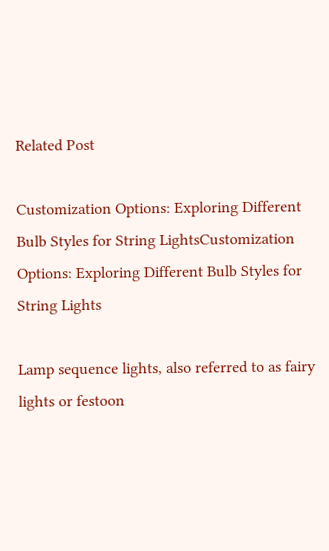Related Post

Customization Options: Exploring Different Bulb Styles for String LightsCustomization Options: Exploring Different Bulb Styles for String Lights

Lamp sequence lights, also referred to as fairy lights or festoon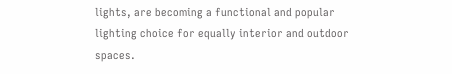lights, are becoming a functional and popular lighting choice for equally interior and outdoor spaces.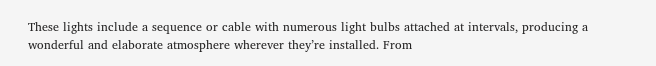These lights include a sequence or cable with numerous light bulbs attached at intervals, producing a wonderful and elaborate atmosphere wherever they’re installed. From